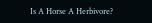Is A Horse A Herbivore?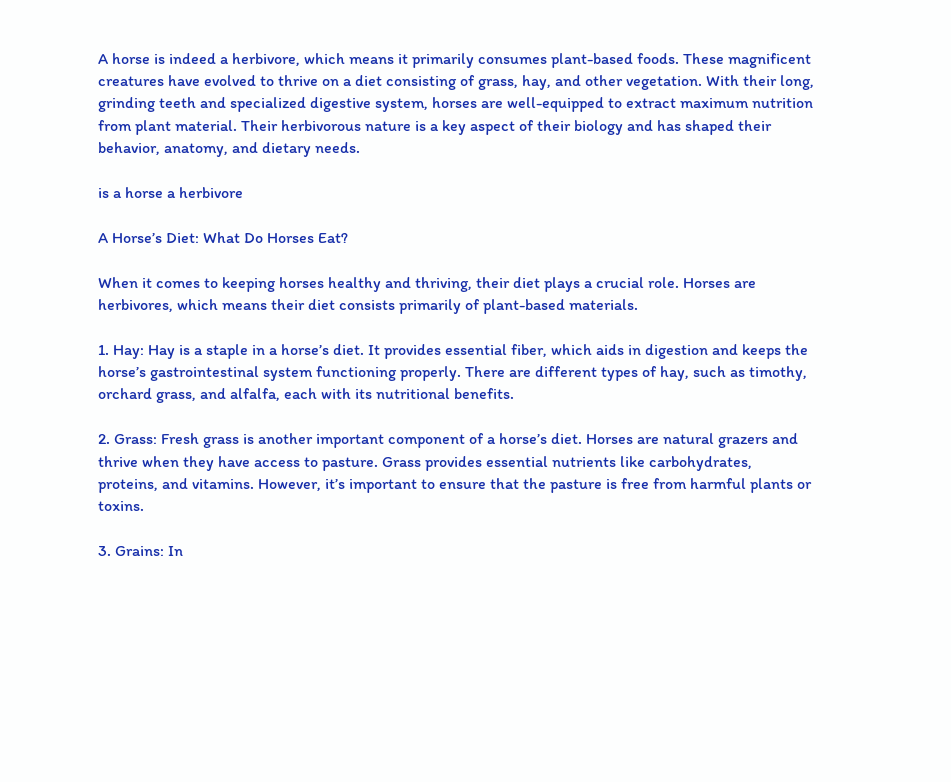A horse is indeed a herbivore, which means it primarily consumes plant-based foods. These magnificent creatures have evolved to thrive on a diet consisting of grass, hay, and other vegetation. With their long, grinding teeth and specialized digestive system, horses are well-equipped to extract maximum nutrition from plant material. Their herbivorous nature is a key aspect of their biology and has shaped their behavior, anatomy, and dietary needs.

is a horse a herbivore

A Horse’s Diet: What Do Horses Eat?

When it comes to keeping horses healthy and thriving, their diet plays a crucial role. Horses are herbivores, which means their diet consists primarily of plant-based materials.

1. Hay: Hay is a staple in a horse’s diet. It provides essential fiber, which aids in digestion and keeps the horse’s gastrointestinal system functioning properly. There are different types of hay, such as timothy, orchard grass, and alfalfa, each with its nutritional benefits.

2. Grass: Fresh grass is another important component of a horse’s diet. Horses are natural grazers and thrive when they have access to pasture. Grass provides essential nutrients like carbohydrates, proteins, and vitamins. However, it’s important to ensure that the pasture is free from harmful plants or toxins.

3. Grains: In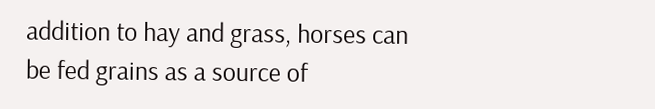addition to hay and grass, horses can be fed grains as a source of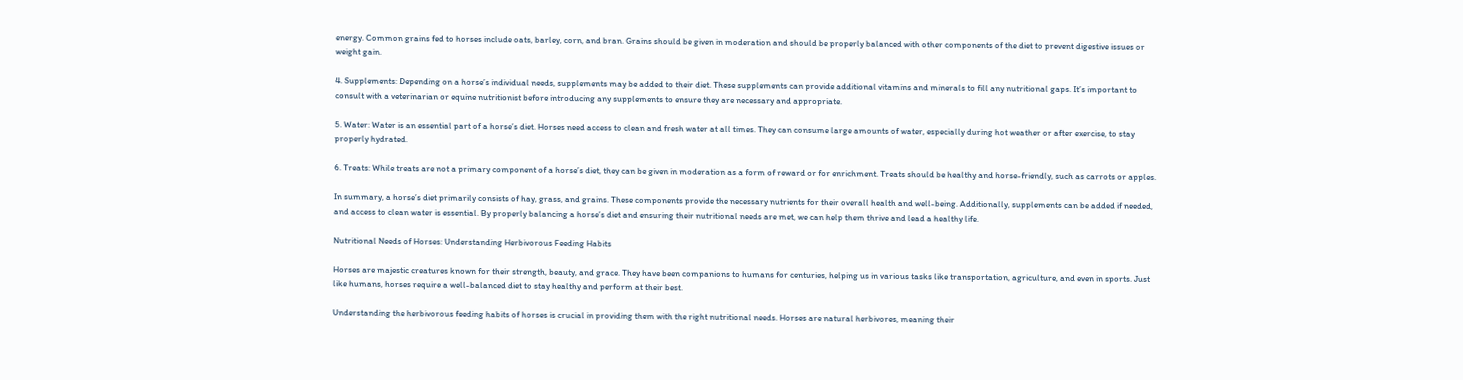energy. Common grains fed to horses include oats, barley, corn, and bran. Grains should be given in moderation and should be properly balanced with other components of the diet to prevent digestive issues or weight gain.

4. Supplements: Depending on a horse’s individual needs, supplements may be added to their diet. These supplements can provide additional vitamins and minerals to fill any nutritional gaps. It’s important to consult with a veterinarian or equine nutritionist before introducing any supplements to ensure they are necessary and appropriate.

5. Water: Water is an essential part of a horse’s diet. Horses need access to clean and fresh water at all times. They can consume large amounts of water, especially during hot weather or after exercise, to stay properly hydrated.

6. Treats: While treats are not a primary component of a horse’s diet, they can be given in moderation as a form of reward or for enrichment. Treats should be healthy and horse-friendly, such as carrots or apples.

In summary, a horse’s diet primarily consists of hay, grass, and grains. These components provide the necessary nutrients for their overall health and well-being. Additionally, supplements can be added if needed, and access to clean water is essential. By properly balancing a horse’s diet and ensuring their nutritional needs are met, we can help them thrive and lead a healthy life.

Nutritional Needs of Horses: Understanding Herbivorous Feeding Habits

Horses are majestic creatures known for their strength, beauty, and grace. They have been companions to humans for centuries, helping us in various tasks like transportation, agriculture, and even in sports. Just like humans, horses require a well-balanced diet to stay healthy and perform at their best.

Understanding the herbivorous feeding habits of horses is crucial in providing them with the right nutritional needs. Horses are natural herbivores, meaning their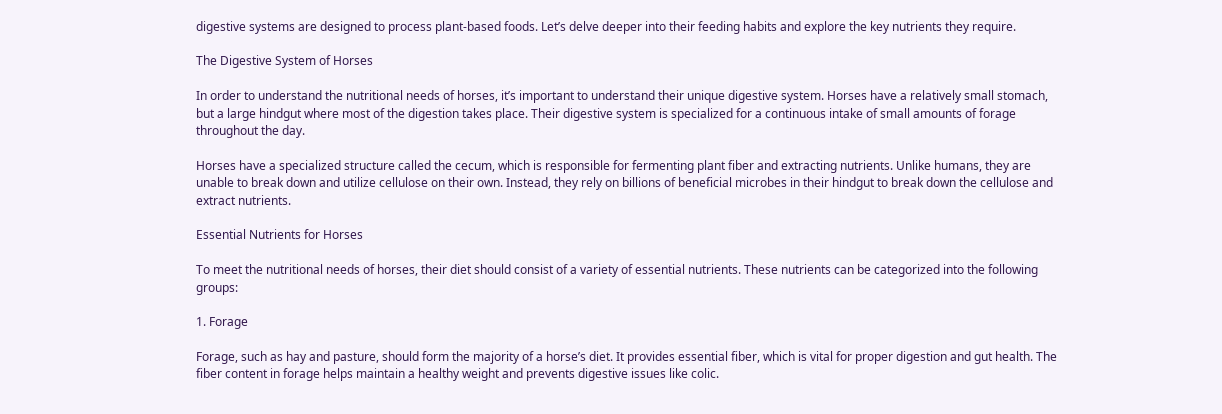digestive systems are designed to process plant-based foods. Let’s delve deeper into their feeding habits and explore the key nutrients they require.

The Digestive System of Horses

In order to understand the nutritional needs of horses, it’s important to understand their unique digestive system. Horses have a relatively small stomach, but a large hindgut where most of the digestion takes place. Their digestive system is specialized for a continuous intake of small amounts of forage throughout the day.

Horses have a specialized structure called the cecum, which is responsible for fermenting plant fiber and extracting nutrients. Unlike humans, they are unable to break down and utilize cellulose on their own. Instead, they rely on billions of beneficial microbes in their hindgut to break down the cellulose and extract nutrients.

Essential Nutrients for Horses

To meet the nutritional needs of horses, their diet should consist of a variety of essential nutrients. These nutrients can be categorized into the following groups:

1. Forage

Forage, such as hay and pasture, should form the majority of a horse’s diet. It provides essential fiber, which is vital for proper digestion and gut health. The fiber content in forage helps maintain a healthy weight and prevents digestive issues like colic.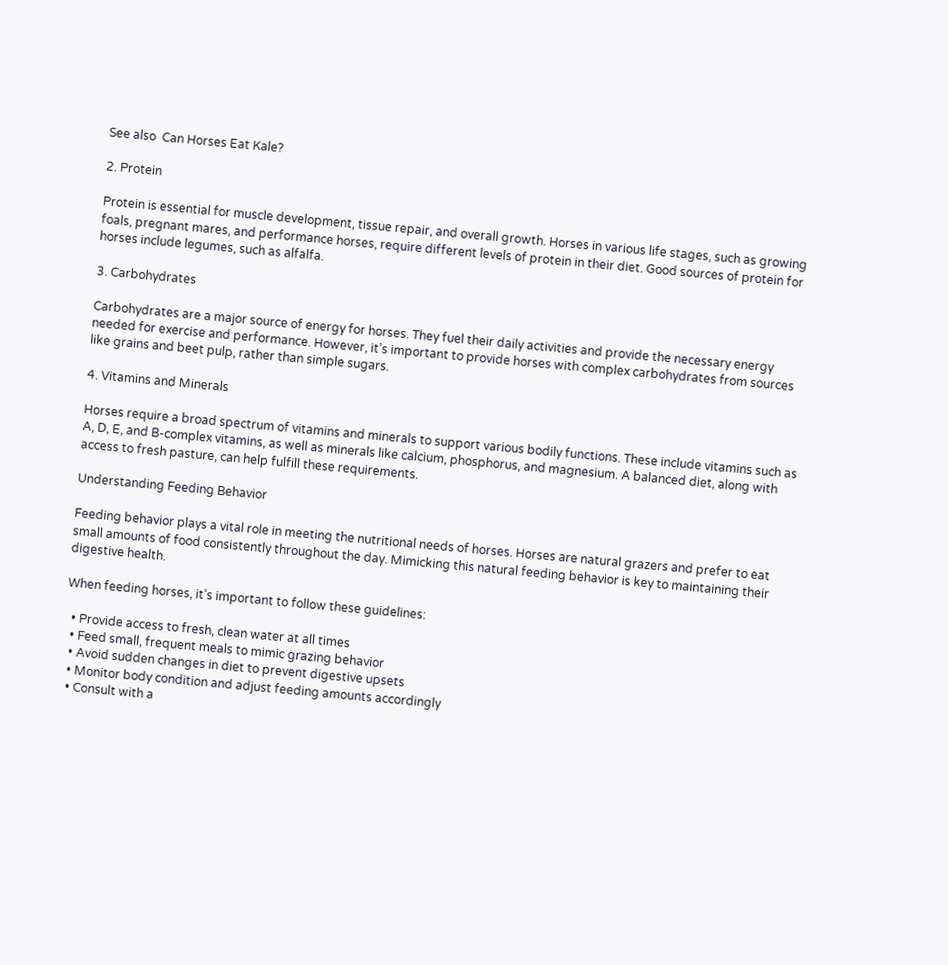See also  Can Horses Eat Kale?

2. Protein

Protein is essential for muscle development, tissue repair, and overall growth. Horses in various life stages, such as growing foals, pregnant mares, and performance horses, require different levels of protein in their diet. Good sources of protein for horses include legumes, such as alfalfa.

3. Carbohydrates

Carbohydrates are a major source of energy for horses. They fuel their daily activities and provide the necessary energy needed for exercise and performance. However, it’s important to provide horses with complex carbohydrates from sources like grains and beet pulp, rather than simple sugars.

4. Vitamins and Minerals

Horses require a broad spectrum of vitamins and minerals to support various bodily functions. These include vitamins such as A, D, E, and B-complex vitamins, as well as minerals like calcium, phosphorus, and magnesium. A balanced diet, along with access to fresh pasture, can help fulfill these requirements.

Understanding Feeding Behavior

Feeding behavior plays a vital role in meeting the nutritional needs of horses. Horses are natural grazers and prefer to eat small amounts of food consistently throughout the day. Mimicking this natural feeding behavior is key to maintaining their digestive health.

When feeding horses, it’s important to follow these guidelines:

  • Provide access to fresh, clean water at all times
  • Feed small, frequent meals to mimic grazing behavior
  • Avoid sudden changes in diet to prevent digestive upsets
  • Monitor body condition and adjust feeding amounts accordingly
  • Consult with a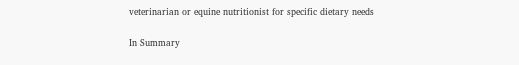veterinarian or equine nutritionist for specific dietary needs

In Summary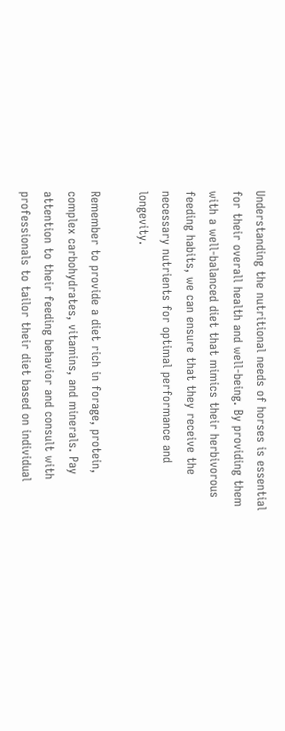Understanding the nutritional needs of horses is essential for their overall health and well-being. By providing them with a well-balanced diet that mimics their herbivorous feeding habits, we can ensure that they receive the necessary nutrients for optimal performance and longevity.

Remember to provide a diet rich in forage, protein, complex carbohydrates, vitamins, and minerals. Pay attention to their feeding behavior and consult with professionals to tailor their diet based on individual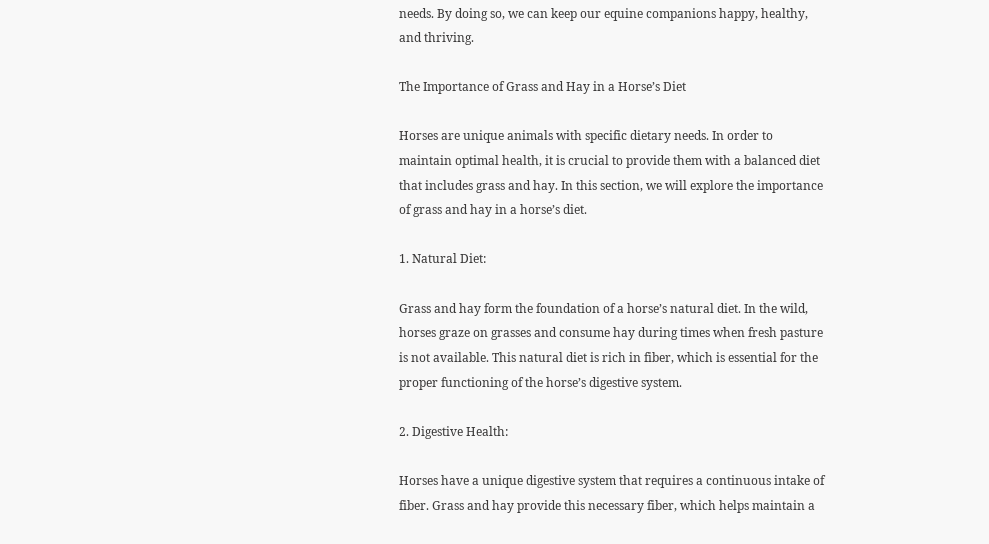needs. By doing so, we can keep our equine companions happy, healthy, and thriving.

The Importance of Grass and Hay in a Horse’s Diet

Horses are unique animals with specific dietary needs. In order to maintain optimal health, it is crucial to provide them with a balanced diet that includes grass and hay. In this section, we will explore the importance of grass and hay in a horse’s diet.

1. Natural Diet:

Grass and hay form the foundation of a horse’s natural diet. In the wild, horses graze on grasses and consume hay during times when fresh pasture is not available. This natural diet is rich in fiber, which is essential for the proper functioning of the horse’s digestive system.

2. Digestive Health:

Horses have a unique digestive system that requires a continuous intake of fiber. Grass and hay provide this necessary fiber, which helps maintain a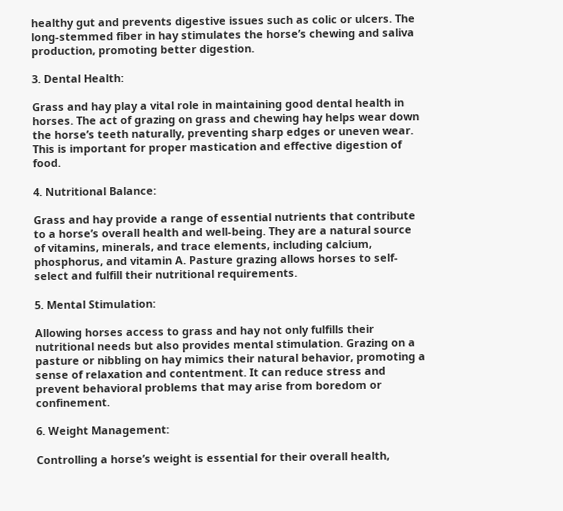healthy gut and prevents digestive issues such as colic or ulcers. The long-stemmed fiber in hay stimulates the horse’s chewing and saliva production, promoting better digestion.

3. Dental Health:

Grass and hay play a vital role in maintaining good dental health in horses. The act of grazing on grass and chewing hay helps wear down the horse’s teeth naturally, preventing sharp edges or uneven wear. This is important for proper mastication and effective digestion of food.

4. Nutritional Balance:

Grass and hay provide a range of essential nutrients that contribute to a horse’s overall health and well-being. They are a natural source of vitamins, minerals, and trace elements, including calcium, phosphorus, and vitamin A. Pasture grazing allows horses to self-select and fulfill their nutritional requirements.

5. Mental Stimulation:

Allowing horses access to grass and hay not only fulfills their nutritional needs but also provides mental stimulation. Grazing on a pasture or nibbling on hay mimics their natural behavior, promoting a sense of relaxation and contentment. It can reduce stress and prevent behavioral problems that may arise from boredom or confinement.

6. Weight Management:

Controlling a horse’s weight is essential for their overall health,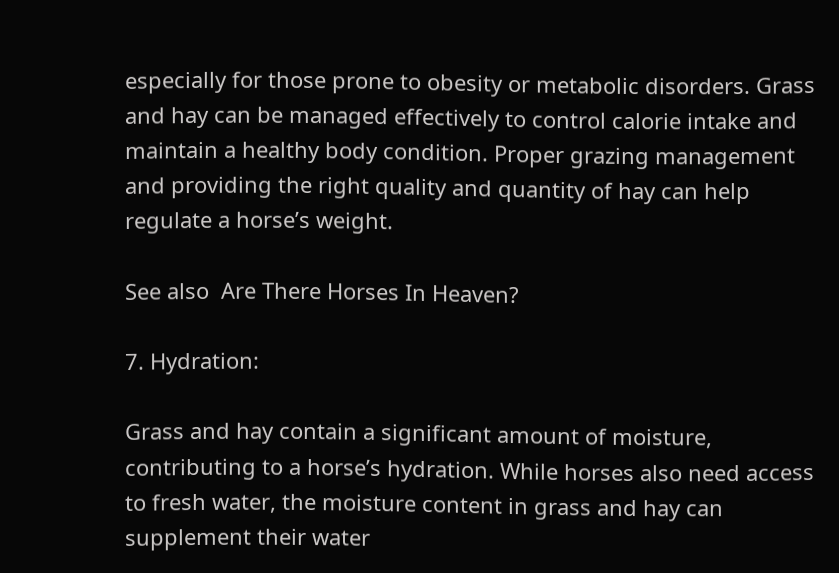especially for those prone to obesity or metabolic disorders. Grass and hay can be managed effectively to control calorie intake and maintain a healthy body condition. Proper grazing management and providing the right quality and quantity of hay can help regulate a horse’s weight.

See also  Are There Horses In Heaven?

7. Hydration:

Grass and hay contain a significant amount of moisture, contributing to a horse’s hydration. While horses also need access to fresh water, the moisture content in grass and hay can supplement their water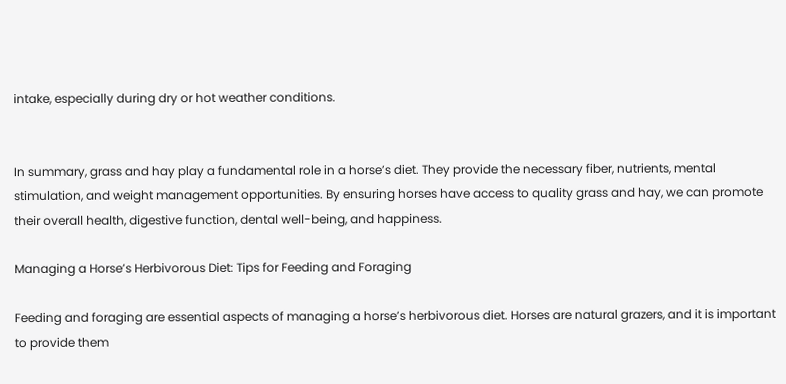intake, especially during dry or hot weather conditions.


In summary, grass and hay play a fundamental role in a horse’s diet. They provide the necessary fiber, nutrients, mental stimulation, and weight management opportunities. By ensuring horses have access to quality grass and hay, we can promote their overall health, digestive function, dental well-being, and happiness.

Managing a Horse’s Herbivorous Diet: Tips for Feeding and Foraging

Feeding and foraging are essential aspects of managing a horse’s herbivorous diet. Horses are natural grazers, and it is important to provide them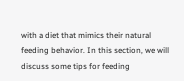with a diet that mimics their natural feeding behavior. In this section, we will discuss some tips for feeding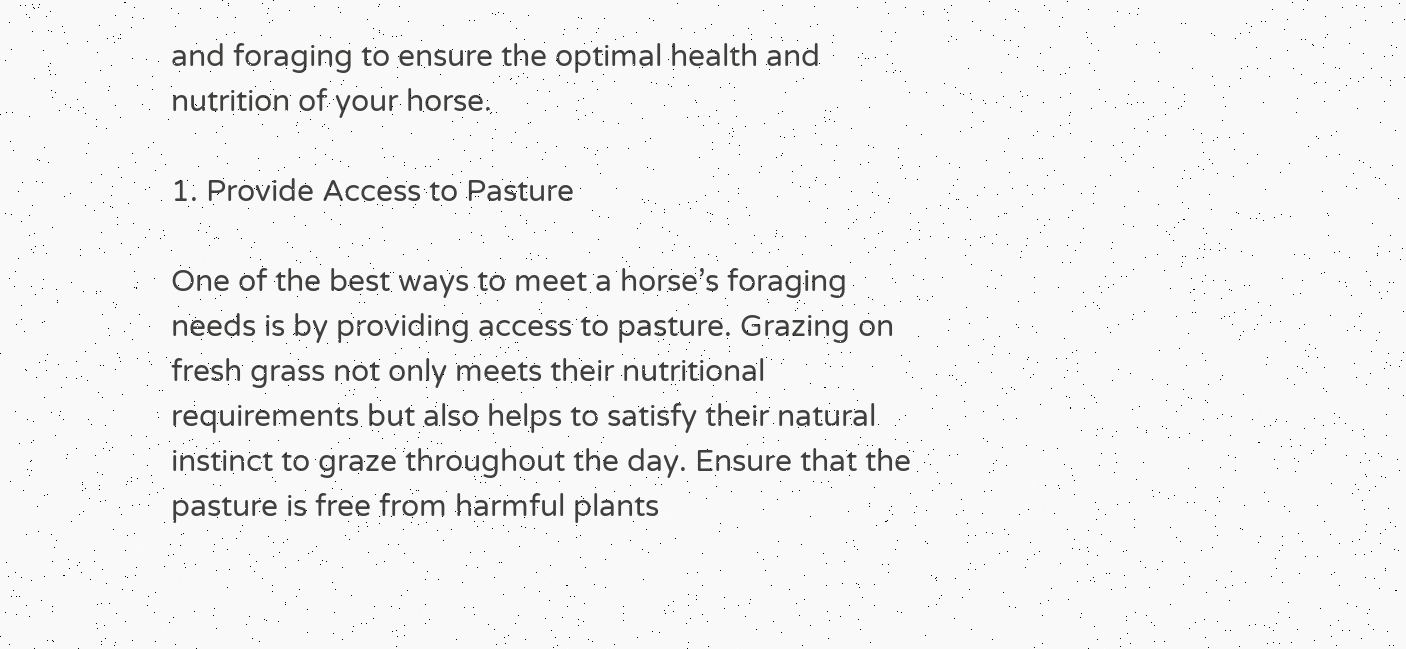and foraging to ensure the optimal health and nutrition of your horse.

1. Provide Access to Pasture

One of the best ways to meet a horse’s foraging needs is by providing access to pasture. Grazing on fresh grass not only meets their nutritional requirements but also helps to satisfy their natural instinct to graze throughout the day. Ensure that the pasture is free from harmful plants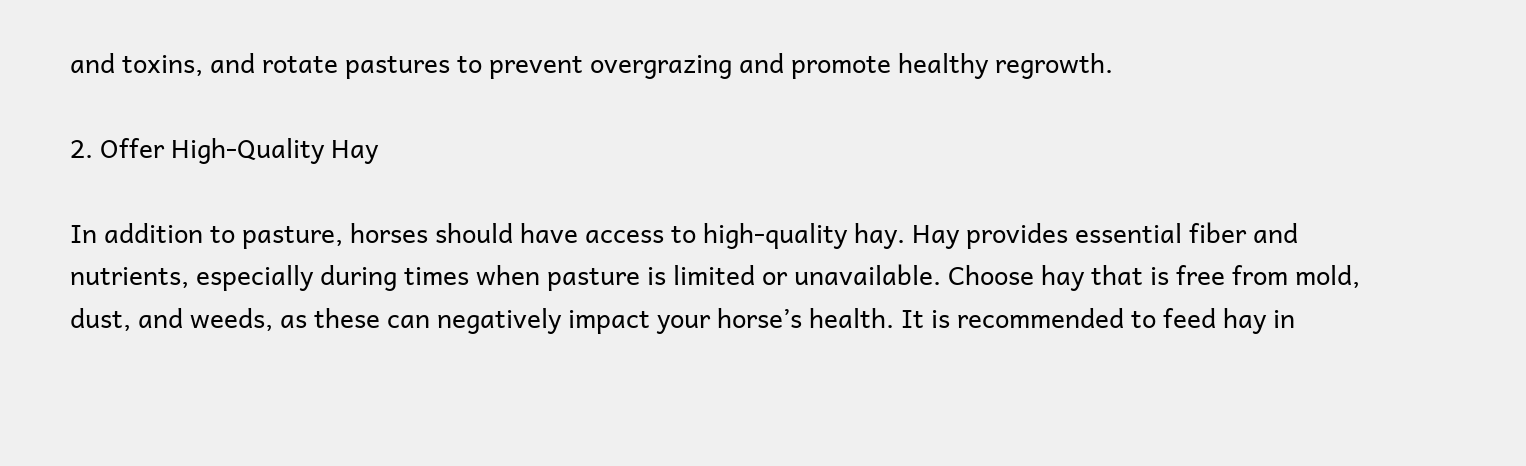and toxins, and rotate pastures to prevent overgrazing and promote healthy regrowth.

2. Offer High-Quality Hay

In addition to pasture, horses should have access to high-quality hay. Hay provides essential fiber and nutrients, especially during times when pasture is limited or unavailable. Choose hay that is free from mold, dust, and weeds, as these can negatively impact your horse’s health. It is recommended to feed hay in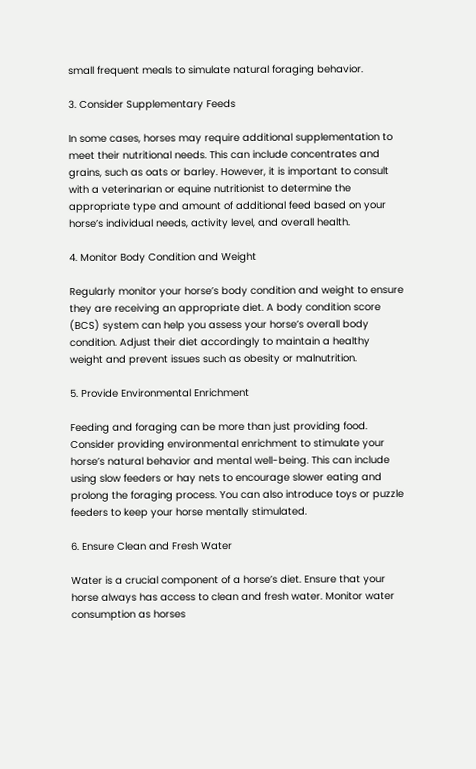small frequent meals to simulate natural foraging behavior.

3. Consider Supplementary Feeds

In some cases, horses may require additional supplementation to meet their nutritional needs. This can include concentrates and grains, such as oats or barley. However, it is important to consult with a veterinarian or equine nutritionist to determine the appropriate type and amount of additional feed based on your horse’s individual needs, activity level, and overall health.

4. Monitor Body Condition and Weight

Regularly monitor your horse’s body condition and weight to ensure they are receiving an appropriate diet. A body condition score (BCS) system can help you assess your horse’s overall body condition. Adjust their diet accordingly to maintain a healthy weight and prevent issues such as obesity or malnutrition.

5. Provide Environmental Enrichment

Feeding and foraging can be more than just providing food. Consider providing environmental enrichment to stimulate your horse’s natural behavior and mental well-being. This can include using slow feeders or hay nets to encourage slower eating and prolong the foraging process. You can also introduce toys or puzzle feeders to keep your horse mentally stimulated.

6. Ensure Clean and Fresh Water

Water is a crucial component of a horse’s diet. Ensure that your horse always has access to clean and fresh water. Monitor water consumption as horses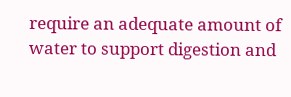require an adequate amount of water to support digestion and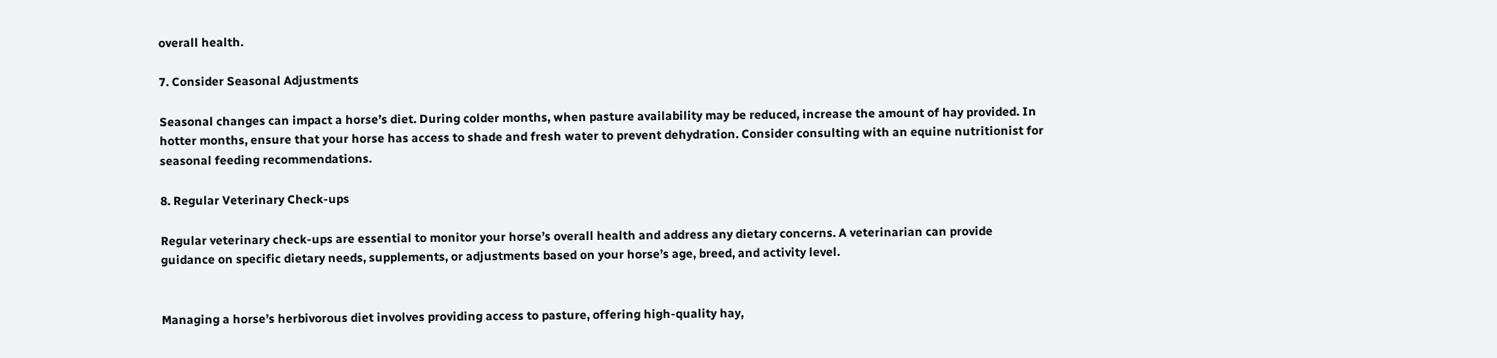overall health.

7. Consider Seasonal Adjustments

Seasonal changes can impact a horse’s diet. During colder months, when pasture availability may be reduced, increase the amount of hay provided. In hotter months, ensure that your horse has access to shade and fresh water to prevent dehydration. Consider consulting with an equine nutritionist for seasonal feeding recommendations.

8. Regular Veterinary Check-ups

Regular veterinary check-ups are essential to monitor your horse’s overall health and address any dietary concerns. A veterinarian can provide guidance on specific dietary needs, supplements, or adjustments based on your horse’s age, breed, and activity level.


Managing a horse’s herbivorous diet involves providing access to pasture, offering high-quality hay,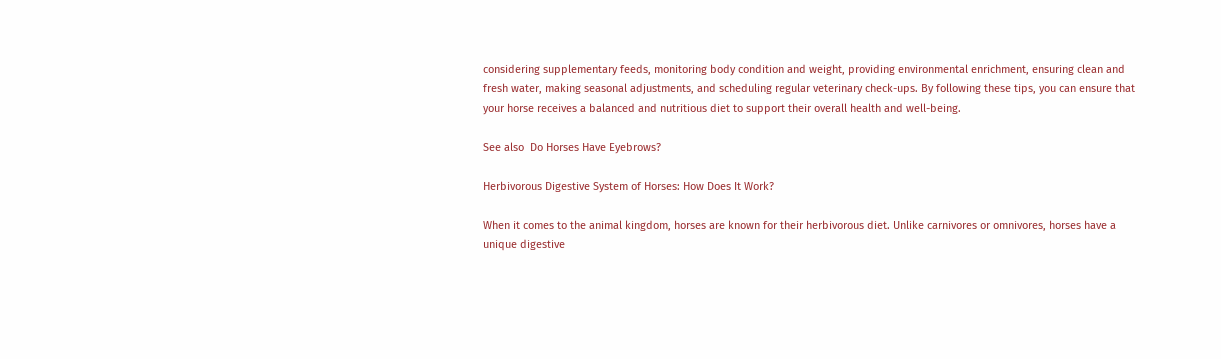considering supplementary feeds, monitoring body condition and weight, providing environmental enrichment, ensuring clean and fresh water, making seasonal adjustments, and scheduling regular veterinary check-ups. By following these tips, you can ensure that your horse receives a balanced and nutritious diet to support their overall health and well-being.

See also  Do Horses Have Eyebrows?

Herbivorous Digestive System of Horses: How Does It Work?

When it comes to the animal kingdom, horses are known for their herbivorous diet. Unlike carnivores or omnivores, horses have a unique digestive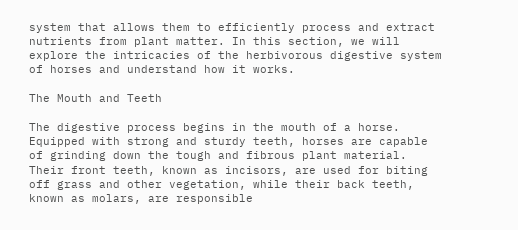system that allows them to efficiently process and extract nutrients from plant matter. In this section, we will explore the intricacies of the herbivorous digestive system of horses and understand how it works.

The Mouth and Teeth

The digestive process begins in the mouth of a horse. Equipped with strong and sturdy teeth, horses are capable of grinding down the tough and fibrous plant material. Their front teeth, known as incisors, are used for biting off grass and other vegetation, while their back teeth, known as molars, are responsible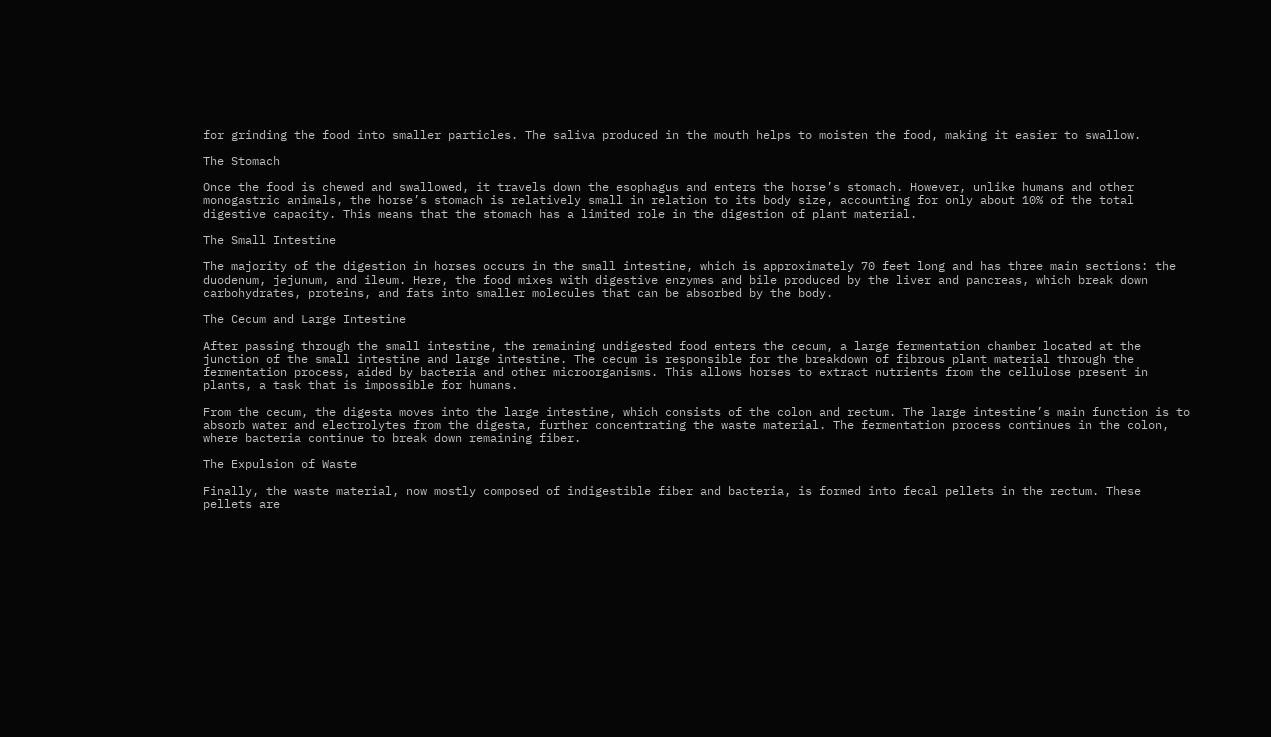for grinding the food into smaller particles. The saliva produced in the mouth helps to moisten the food, making it easier to swallow.

The Stomach

Once the food is chewed and swallowed, it travels down the esophagus and enters the horse’s stomach. However, unlike humans and other monogastric animals, the horse’s stomach is relatively small in relation to its body size, accounting for only about 10% of the total digestive capacity. This means that the stomach has a limited role in the digestion of plant material.

The Small Intestine

The majority of the digestion in horses occurs in the small intestine, which is approximately 70 feet long and has three main sections: the duodenum, jejunum, and ileum. Here, the food mixes with digestive enzymes and bile produced by the liver and pancreas, which break down carbohydrates, proteins, and fats into smaller molecules that can be absorbed by the body.

The Cecum and Large Intestine

After passing through the small intestine, the remaining undigested food enters the cecum, a large fermentation chamber located at the junction of the small intestine and large intestine. The cecum is responsible for the breakdown of fibrous plant material through the fermentation process, aided by bacteria and other microorganisms. This allows horses to extract nutrients from the cellulose present in plants, a task that is impossible for humans.

From the cecum, the digesta moves into the large intestine, which consists of the colon and rectum. The large intestine’s main function is to absorb water and electrolytes from the digesta, further concentrating the waste material. The fermentation process continues in the colon, where bacteria continue to break down remaining fiber.

The Expulsion of Waste

Finally, the waste material, now mostly composed of indigestible fiber and bacteria, is formed into fecal pellets in the rectum. These pellets are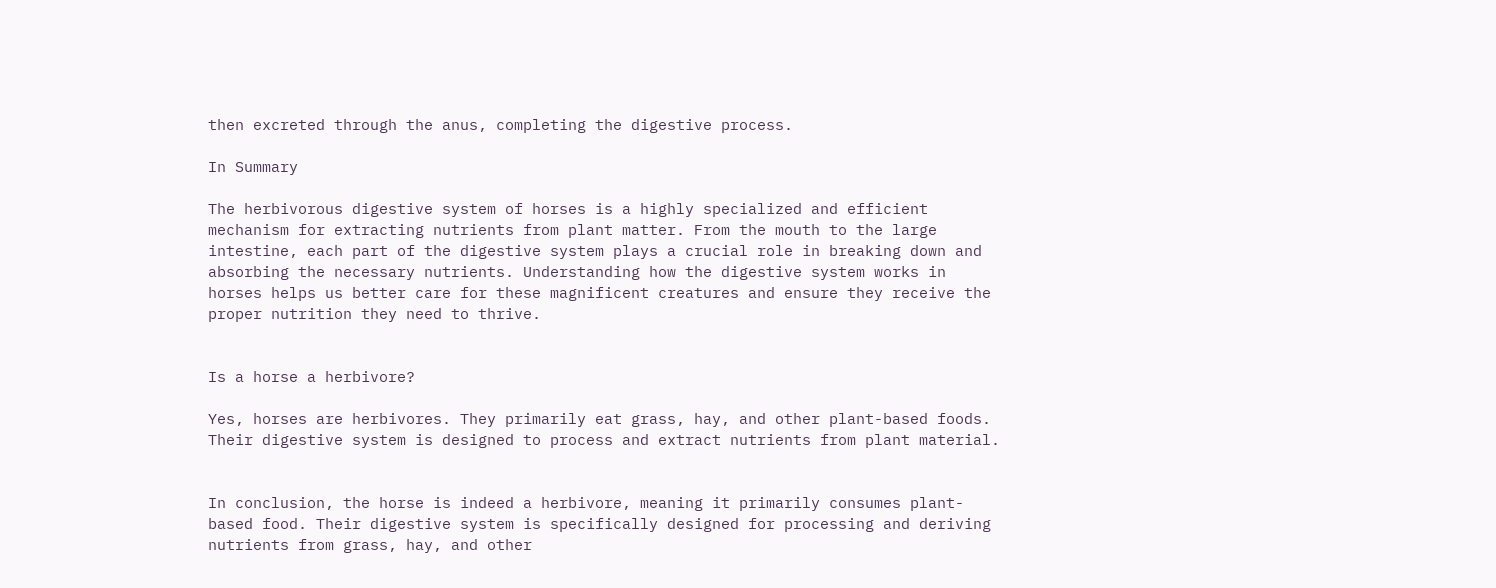then excreted through the anus, completing the digestive process.

In Summary

The herbivorous digestive system of horses is a highly specialized and efficient mechanism for extracting nutrients from plant matter. From the mouth to the large intestine, each part of the digestive system plays a crucial role in breaking down and absorbing the necessary nutrients. Understanding how the digestive system works in horses helps us better care for these magnificent creatures and ensure they receive the proper nutrition they need to thrive.


Is a horse a herbivore?

Yes, horses are herbivores. They primarily eat grass, hay, and other plant-based foods. Their digestive system is designed to process and extract nutrients from plant material.


In conclusion, the horse is indeed a herbivore, meaning it primarily consumes plant-based food. Their digestive system is specifically designed for processing and deriving nutrients from grass, hay, and other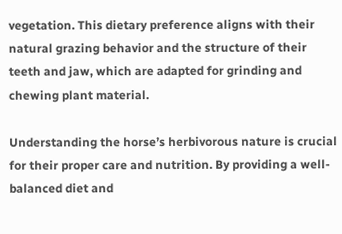vegetation. This dietary preference aligns with their natural grazing behavior and the structure of their teeth and jaw, which are adapted for grinding and chewing plant material.

Understanding the horse’s herbivorous nature is crucial for their proper care and nutrition. By providing a well-balanced diet and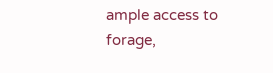ample access to forage,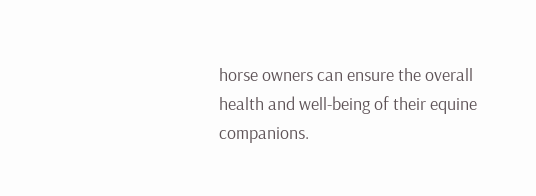horse owners can ensure the overall health and well-being of their equine companions.